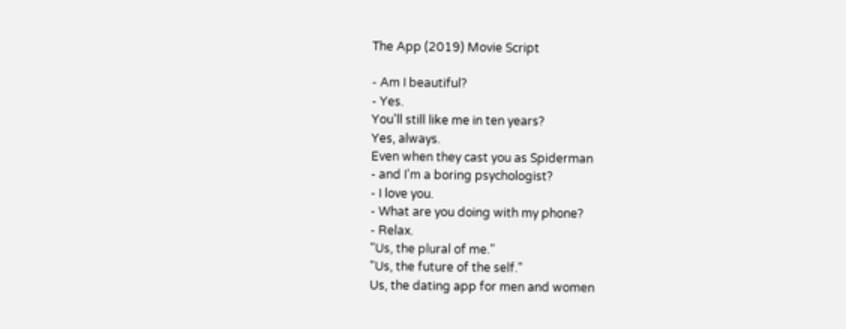The App (2019) Movie Script

- Am I beautiful?
- Yes.
You'll still like me in ten years?
Yes, always.
Even when they cast you as Spiderman
- and I'm a boring psychologist?
- I love you.
- What are you doing with my phone?
- Relax.
"Us, the plural of me."
"Us, the future of the self."
Us, the dating app for men and women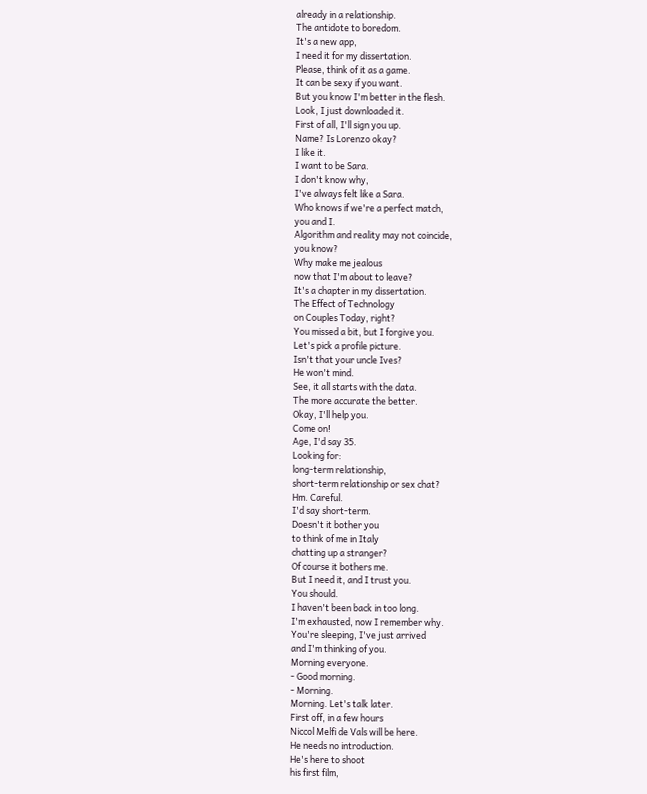already in a relationship.
The antidote to boredom.
It's a new app,
I need it for my dissertation.
Please, think of it as a game.
It can be sexy if you want.
But you know I'm better in the flesh.
Look, I just downloaded it.
First of all, I'll sign you up.
Name? Is Lorenzo okay?
I like it.
I want to be Sara.
I don't know why,
I've always felt like a Sara.
Who knows if we're a perfect match,
you and I.
Algorithm and reality may not coincide,
you know?
Why make me jealous
now that I'm about to leave?
It's a chapter in my dissertation.
The Effect of Technology
on Couples Today, right?
You missed a bit, but I forgive you.
Let's pick a profile picture.
Isn't that your uncle Ives?
He won't mind.
See, it all starts with the data.
The more accurate the better.
Okay, I'll help you.
Come on!
Age, I'd say 35.
Looking for:
long-term relationship,
short-term relationship or sex chat?
Hm. Careful.
I'd say short-term.
Doesn't it bother you
to think of me in Italy
chatting up a stranger?
Of course it bothers me.
But I need it, and I trust you.
You should.
I haven't been back in too long.
I'm exhausted, now I remember why.
You're sleeping, I've just arrived
and I'm thinking of you.
Morning everyone.
- Good morning.
- Morning.
Morning. Let's talk later.
First off, in a few hours
Niccol Melfi de Vals will be here.
He needs no introduction.
He's here to shoot
his first film,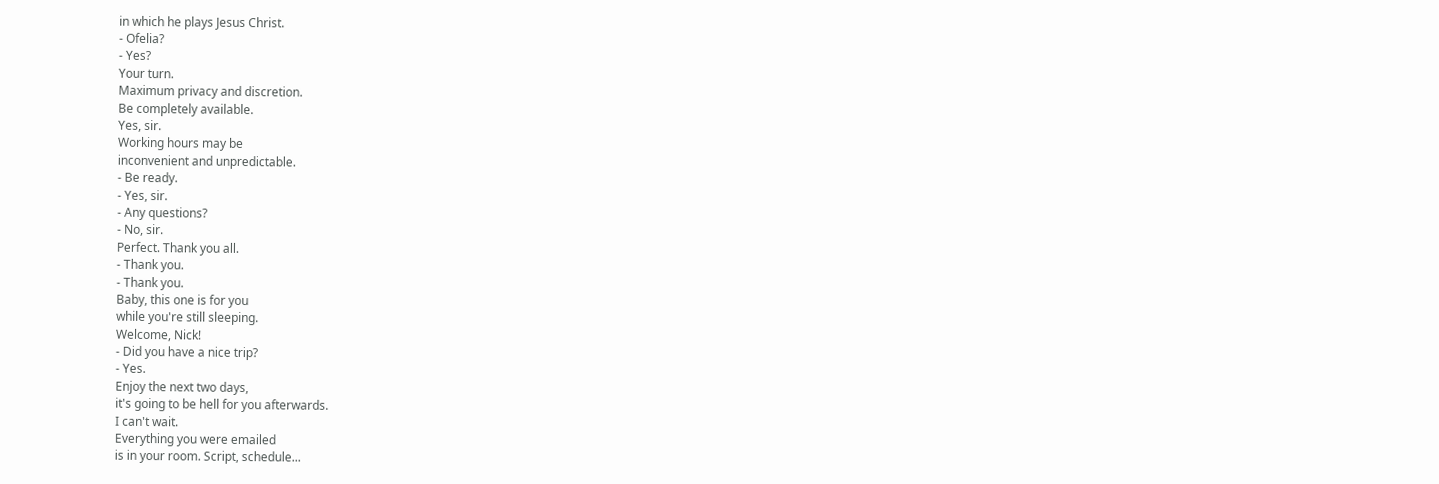in which he plays Jesus Christ.
- Ofelia?
- Yes?
Your turn.
Maximum privacy and discretion.
Be completely available.
Yes, sir.
Working hours may be
inconvenient and unpredictable.
- Be ready.
- Yes, sir.
- Any questions?
- No, sir.
Perfect. Thank you all.
- Thank you.
- Thank you.
Baby, this one is for you
while you're still sleeping.
Welcome, Nick!
- Did you have a nice trip?
- Yes.
Enjoy the next two days,
it's going to be hell for you afterwards.
I can't wait.
Everything you were emailed
is in your room. Script, schedule...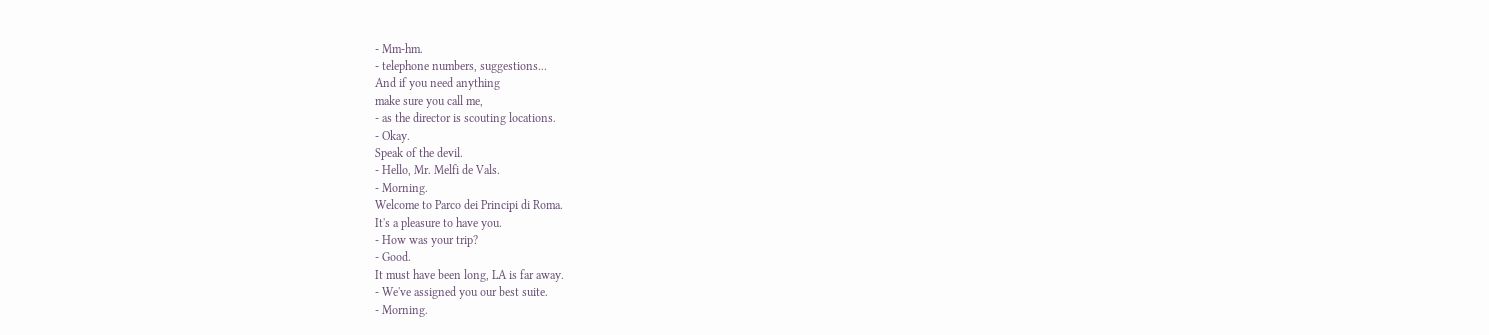- Mm-hm.
- telephone numbers, suggestions...
And if you need anything
make sure you call me,
- as the director is scouting locations.
- Okay.
Speak of the devil.
- Hello, Mr. Melfi de Vals.
- Morning.
Welcome to Parco dei Principi di Roma.
It's a pleasure to have you.
- How was your trip?
- Good.
It must have been long, LA is far away.
- We've assigned you our best suite.
- Morning.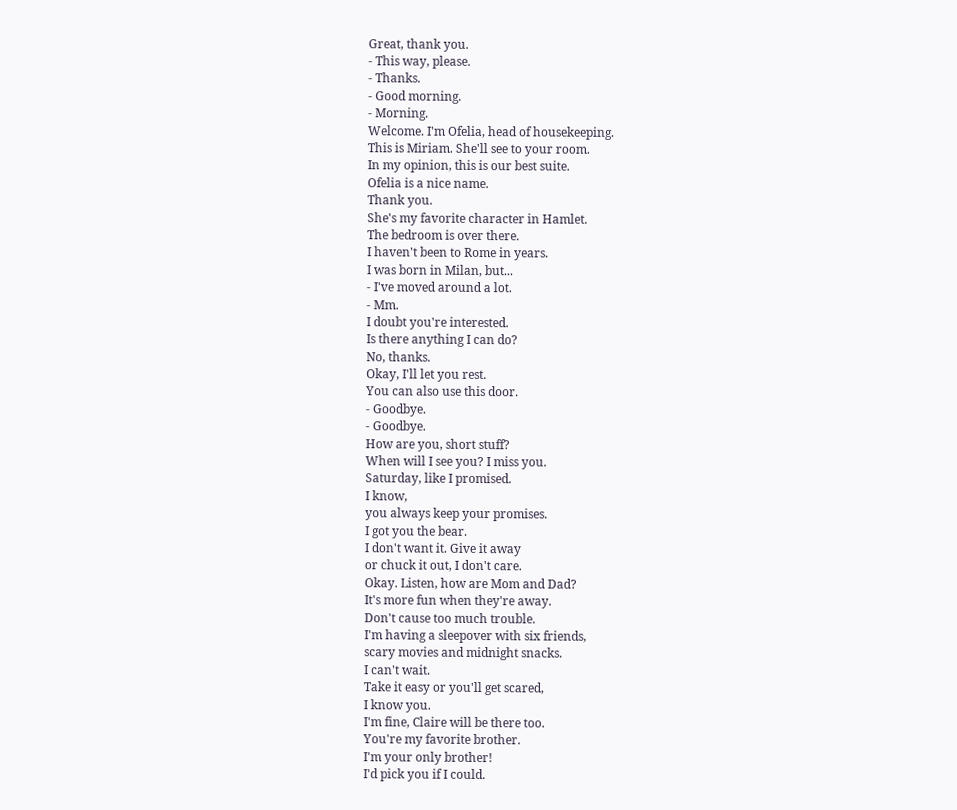Great, thank you.
- This way, please.
- Thanks.
- Good morning.
- Morning.
Welcome. I'm Ofelia, head of housekeeping.
This is Miriam. She'll see to your room.
In my opinion, this is our best suite.
Ofelia is a nice name.
Thank you.
She's my favorite character in Hamlet.
The bedroom is over there.
I haven't been to Rome in years.
I was born in Milan, but...
- I've moved around a lot.
- Mm.
I doubt you're interested.
Is there anything I can do?
No, thanks.
Okay, I'll let you rest.
You can also use this door.
- Goodbye.
- Goodbye.
How are you, short stuff?
When will I see you? I miss you.
Saturday, like I promised.
I know,
you always keep your promises.
I got you the bear.
I don't want it. Give it away
or chuck it out, I don't care.
Okay. Listen, how are Mom and Dad?
It's more fun when they're away.
Don't cause too much trouble.
I'm having a sleepover with six friends,
scary movies and midnight snacks.
I can't wait.
Take it easy or you'll get scared,
I know you.
I'm fine, Claire will be there too.
You're my favorite brother.
I'm your only brother!
I'd pick you if I could.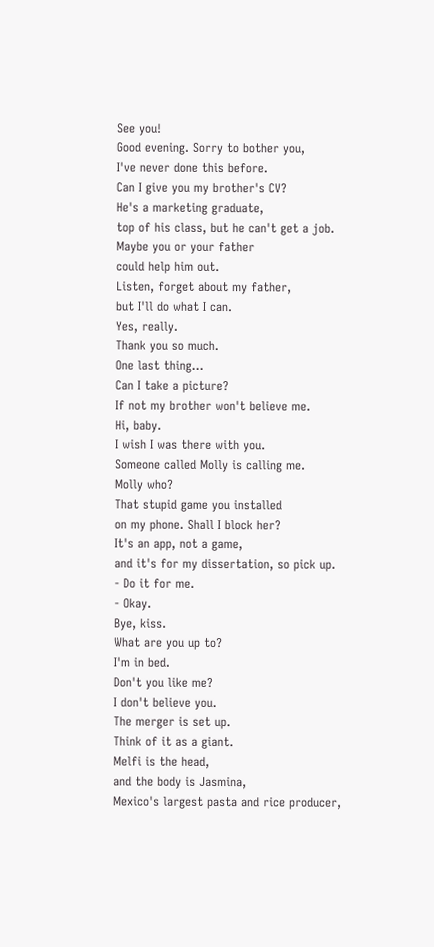See you!
Good evening. Sorry to bother you,
I've never done this before.
Can I give you my brother's CV?
He's a marketing graduate,
top of his class, but he can't get a job.
Maybe you or your father
could help him out.
Listen, forget about my father,
but I'll do what I can.
Yes, really.
Thank you so much.
One last thing...
Can I take a picture?
If not my brother won't believe me.
Hi, baby.
I wish I was there with you.
Someone called Molly is calling me.
Molly who?
That stupid game you installed
on my phone. Shall I block her?
It's an app, not a game,
and it's for my dissertation, so pick up.
- Do it for me.
- Okay.
Bye, kiss.
What are you up to?
I'm in bed.
Don't you like me?
I don't believe you.
The merger is set up.
Think of it as a giant.
Melfi is the head,
and the body is Jasmina,
Mexico's largest pasta and rice producer,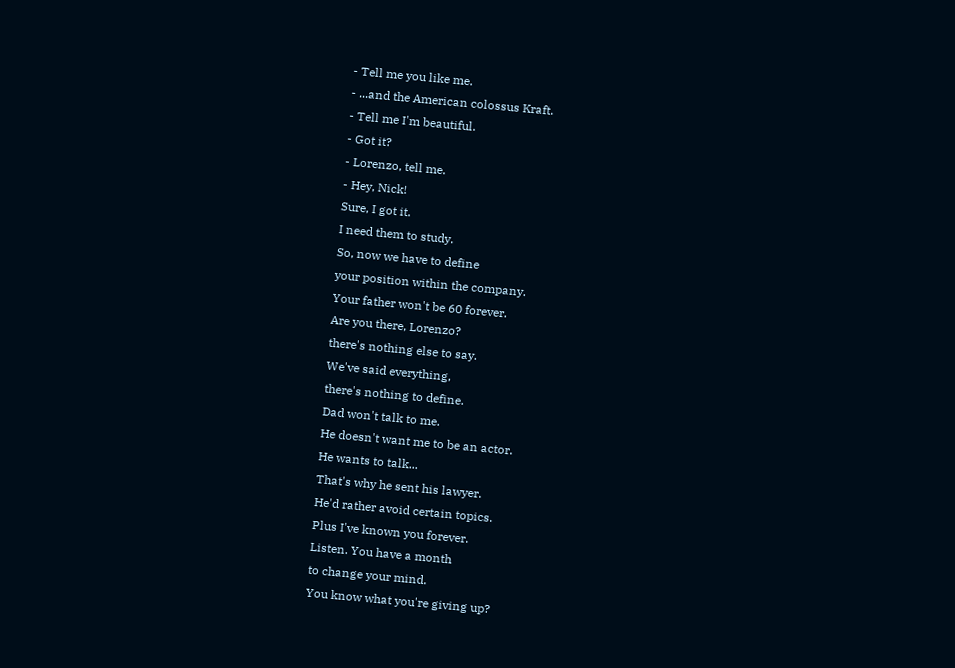- Tell me you like me.
- ...and the American colossus Kraft.
- Tell me I'm beautiful.
- Got it?
- Lorenzo, tell me.
- Hey, Nick!
Sure, I got it.
I need them to study.
So, now we have to define
your position within the company.
Your father won't be 60 forever.
Are you there, Lorenzo?
there's nothing else to say.
We've said everything,
there's nothing to define.
Dad won't talk to me.
He doesn't want me to be an actor.
He wants to talk...
That's why he sent his lawyer.
He'd rather avoid certain topics.
Plus I've known you forever.
Listen. You have a month
to change your mind.
You know what you're giving up?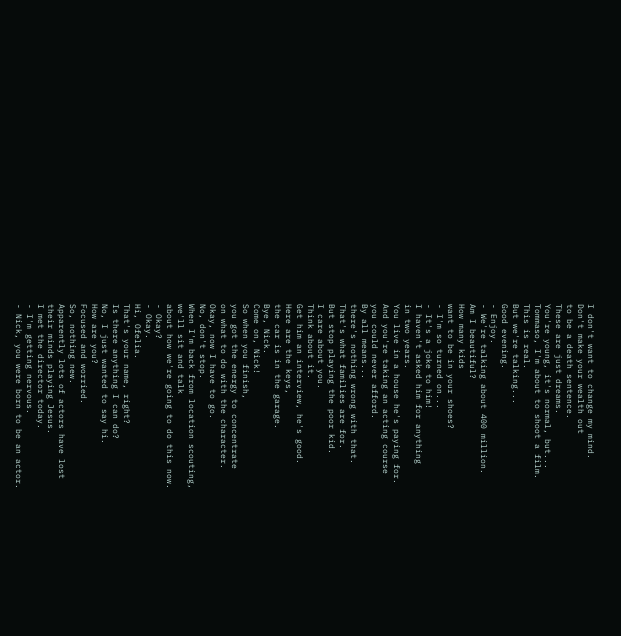I don't want to change my mind.
Don't make your wealth out
to be a death sentence.
These are just dreams.
You're young, it's normal, but...
Tommaso, I'm about to shoot a film.
This is real.
But we're talking...
Good evening.
- Enjoy.
- We're talking about 400 million.
Am I beautiful?
How many kids
want to be in your shoes?
- I'm so turned on...
- It's a joke to him!
I haven't asked him for anything
in two years.
You live in a house he's paying for.
And you're taking an acting course
you could never afford.
By all means...
there's nothing wrong with that.
That's what families are for.
But stop playing the poor kid.
I care about you.
Think about it.
Get him an interview, he's good.
Here are the keys,
the car is in the garage.
Bye, Nick.
Come on, Nick!
So when you finish,
you got the energy to concentrate
on what to do with the character.
Okay, now I have to go.
No, don't stop.
When I'm back from location scouting,
we'll sit and talk
about how we're going to do this now.
- Okay?
- Okay.
Hi, Ofelia.
That's your name, right?
Is there anything I can do?
No, I just wanted to say hi.
How are you?
Focused and worried.
So, nothing new.
Apparently lots of actors have lost
their minds playing Jesus.
I met the director today.
- I'm getting nervous.
- Nick, you were born to be an actor.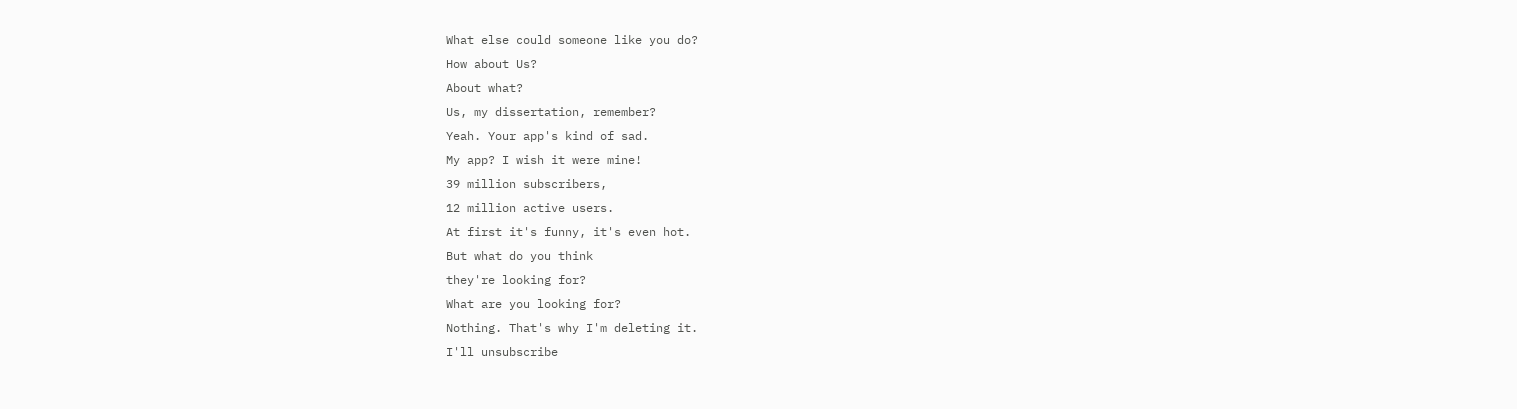What else could someone like you do?
How about Us?
About what?
Us, my dissertation, remember?
Yeah. Your app's kind of sad.
My app? I wish it were mine!
39 million subscribers,
12 million active users.
At first it's funny, it's even hot.
But what do you think
they're looking for?
What are you looking for?
Nothing. That's why I'm deleting it.
I'll unsubscribe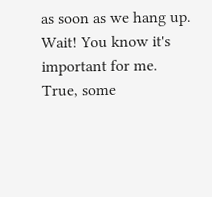as soon as we hang up.
Wait! You know it's important for me.
True, some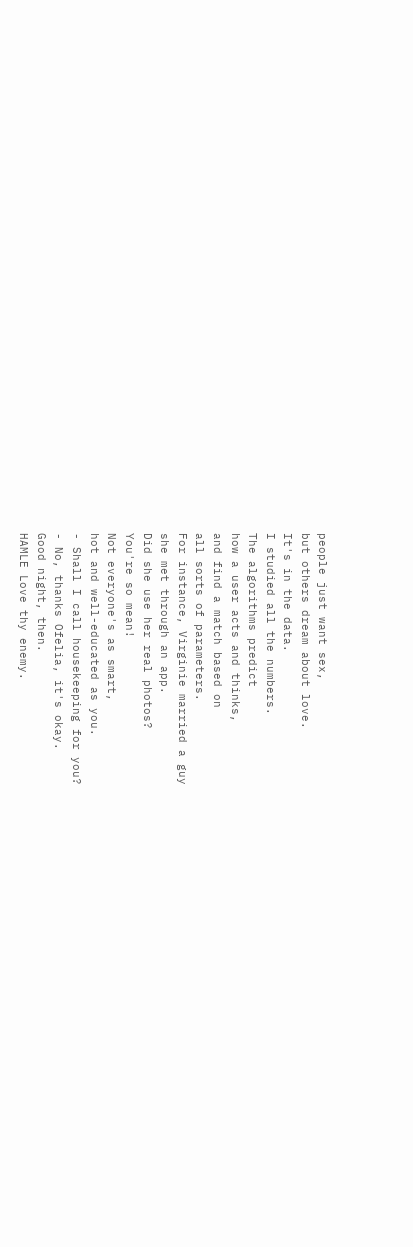people just want sex,
but others dream about love.
It's in the data.
I studied all the numbers.
The algorithms predict
how a user acts and thinks,
and find a match based on
all sorts of parameters.
For instance, Virginie married a guy
she met through an app.
Did she use her real photos?
You're so mean!
Not everyone's as smart,
hot and well-educated as you.
- Shall I call housekeeping for you?
- No, thanks Ofelia, it's okay.
Good night, then.
HAMLE Love thy enemy.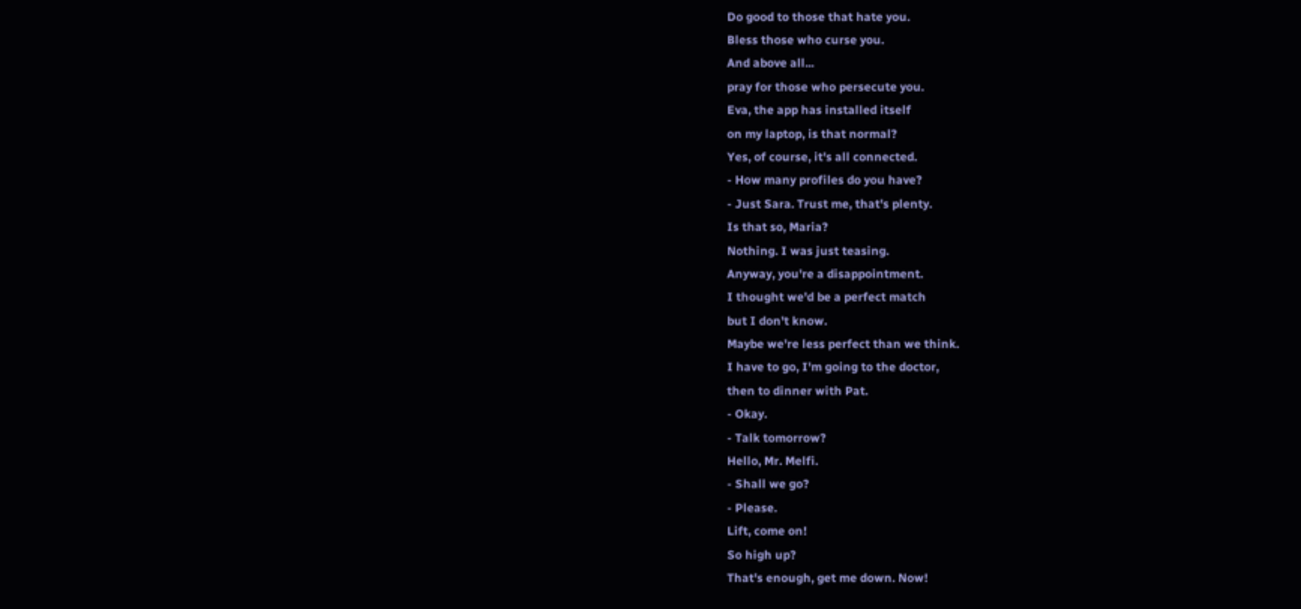Do good to those that hate you.
Bless those who curse you.
And above all...
pray for those who persecute you.
Eva, the app has installed itself
on my laptop, is that normal?
Yes, of course, it's all connected.
- How many profiles do you have?
- Just Sara. Trust me, that's plenty.
Is that so, Maria?
Nothing. I was just teasing.
Anyway, you're a disappointment.
I thought we'd be a perfect match
but I don't know.
Maybe we're less perfect than we think.
I have to go, I'm going to the doctor,
then to dinner with Pat.
- Okay.
- Talk tomorrow?
Hello, Mr. Melfi.
- Shall we go?
- Please.
Lift, come on!
So high up?
That's enough, get me down. Now!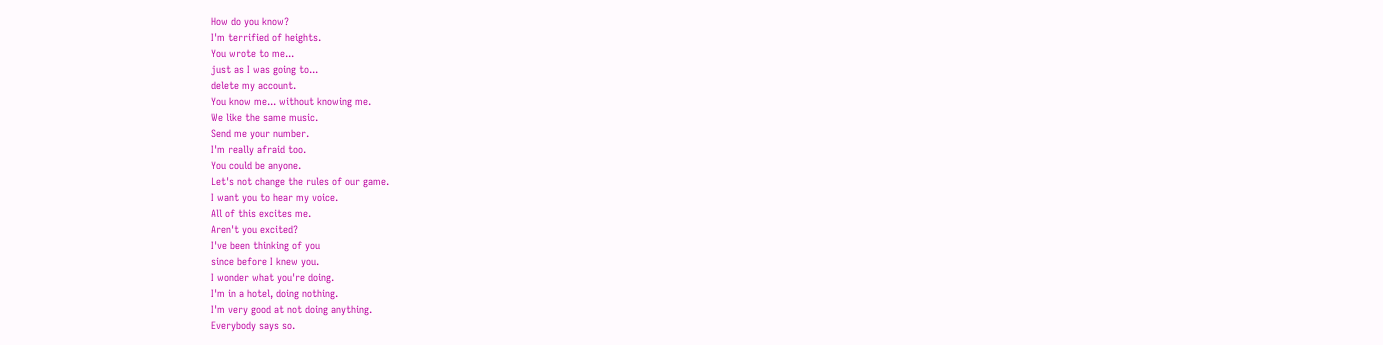How do you know?
I'm terrified of heights.
You wrote to me...
just as I was going to...
delete my account.
You know me... without knowing me.
We like the same music.
Send me your number.
I'm really afraid too.
You could be anyone.
Let's not change the rules of our game.
I want you to hear my voice.
All of this excites me.
Aren't you excited?
I've been thinking of you
since before I knew you.
I wonder what you're doing.
I'm in a hotel, doing nothing.
I'm very good at not doing anything.
Everybody says so.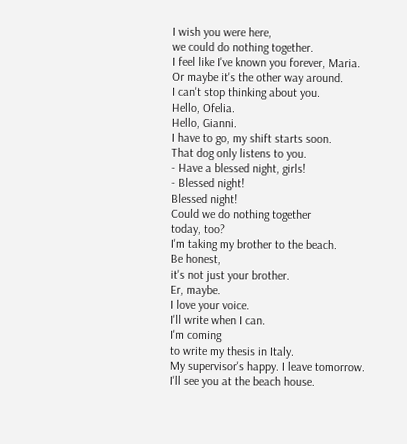I wish you were here,
we could do nothing together.
I feel like I've known you forever, Maria.
Or maybe it's the other way around.
I can't stop thinking about you.
Hello, Ofelia.
Hello, Gianni.
I have to go, my shift starts soon.
That dog only listens to you.
- Have a blessed night, girls!
- Blessed night!
Blessed night!
Could we do nothing together
today, too?
I'm taking my brother to the beach.
Be honest,
it's not just your brother.
Er, maybe.
I love your voice.
I'll write when I can.
I'm coming
to write my thesis in Italy.
My supervisor's happy. I leave tomorrow.
I'll see you at the beach house.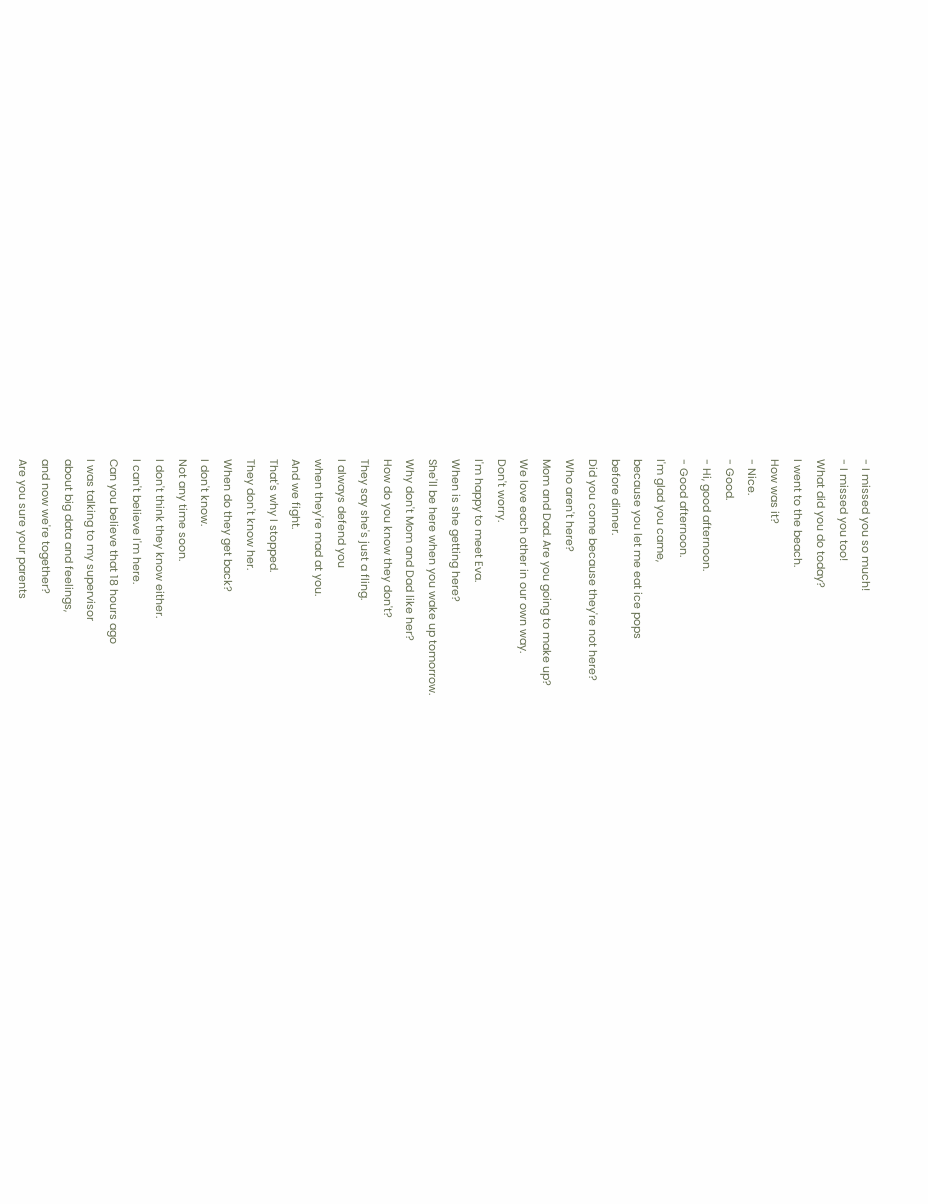- I missed you so much!
- I missed you too!
What did you do today?
I went to the beach.
How was it?
- Nice.
- Good.
- Hi, good afternoon.
- Good afternoon.
I'm glad you came,
because you let me eat ice pops
before dinner.
Did you come because they're not here?
Who aren't here?
Mom and Dad. Are you going to make up?
We love each other in our own way.
Don't worry.
I'm happy to meet Eva.
When is she getting here?
She'll be here when you wake up tomorrow.
Why don't Mom and Dad like her?
How do you know they don't?
They say she's just a fling.
I always defend you
when they're mad at you.
And we fight.
That's why I stopped.
They don't know her.
When do they get back?
I don't know.
Not any time soon.
I don't think they know either.
I can't believe I'm here.
Can you believe that 18 hours ago
I was talking to my supervisor
about big data and feelings,
and now we're together?
Are you sure your parents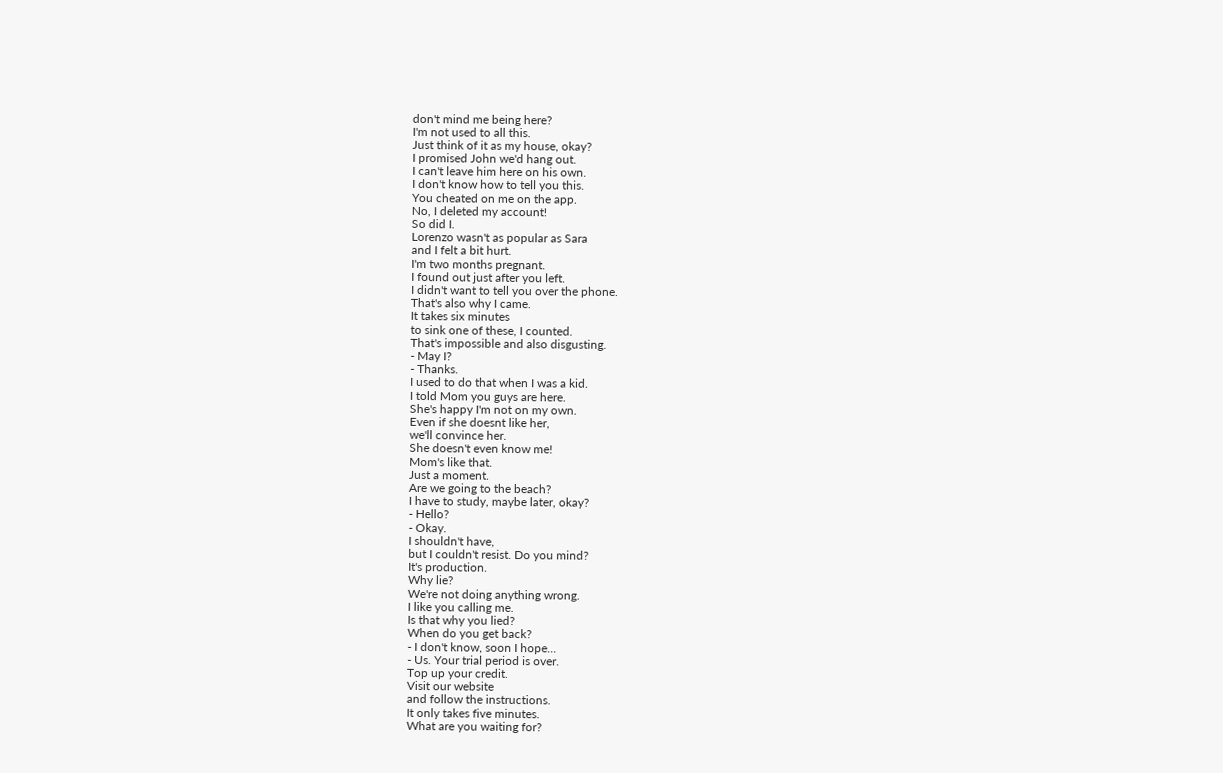don't mind me being here?
I'm not used to all this.
Just think of it as my house, okay?
I promised John we'd hang out.
I can't leave him here on his own.
I don't know how to tell you this.
You cheated on me on the app.
No, I deleted my account!
So did I.
Lorenzo wasn't as popular as Sara
and I felt a bit hurt.
I'm two months pregnant.
I found out just after you left.
I didn't want to tell you over the phone.
That's also why I came.
It takes six minutes
to sink one of these, I counted.
That's impossible and also disgusting.
- May I?
- Thanks.
I used to do that when I was a kid.
I told Mom you guys are here.
She's happy I'm not on my own.
Even if she doesnt like her,
we'll convince her.
She doesn't even know me!
Mom's like that.
Just a moment.
Are we going to the beach?
I have to study, maybe later, okay?
- Hello?
- Okay.
I shouldn't have,
but I couldn't resist. Do you mind?
It's production.
Why lie?
We're not doing anything wrong.
I like you calling me.
Is that why you lied?
When do you get back?
- I don't know, soon I hope...
- Us. Your trial period is over.
Top up your credit.
Visit our website
and follow the instructions.
It only takes five minutes.
What are you waiting for?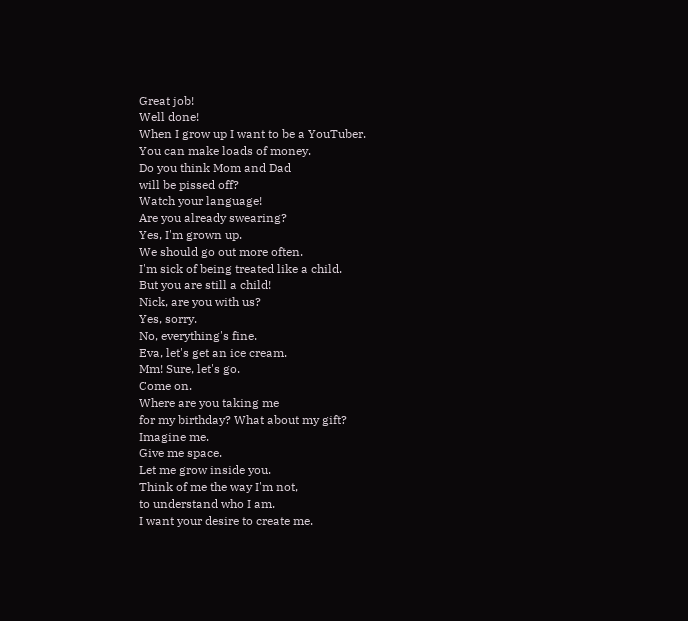Great job!
Well done!
When I grow up I want to be a YouTuber.
You can make loads of money.
Do you think Mom and Dad
will be pissed off?
Watch your language!
Are you already swearing?
Yes, I'm grown up.
We should go out more often.
I'm sick of being treated like a child.
But you are still a child!
Nick, are you with us?
Yes, sorry.
No, everything's fine.
Eva, let's get an ice cream.
Mm! Sure, let's go.
Come on.
Where are you taking me
for my birthday? What about my gift?
Imagine me.
Give me space.
Let me grow inside you.
Think of me the way I'm not,
to understand who I am.
I want your desire to create me.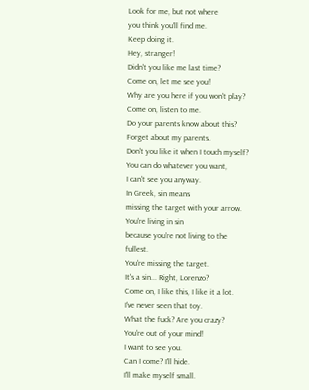Look for me, but not where
you think you'll find me.
Keep doing it.
Hey, stranger!
Didn't you like me last time?
Come on, let me see you!
Why are you here if you won't play?
Come on, listen to me.
Do your parents know about this?
Forget about my parents.
Don't you like it when I touch myself?
You can do whatever you want,
I can't see you anyway.
In Greek, sin means
missing the target with your arrow.
You're living in sin
because you're not living to the fullest.
You're missing the target.
It's a sin... Right, Lorenzo?
Come on, I like this, I like it a lot.
I've never seen that toy.
What the fuck? Are you crazy?
You're out of your mind!
I want to see you.
Can I come? I'll hide.
I'll make myself small.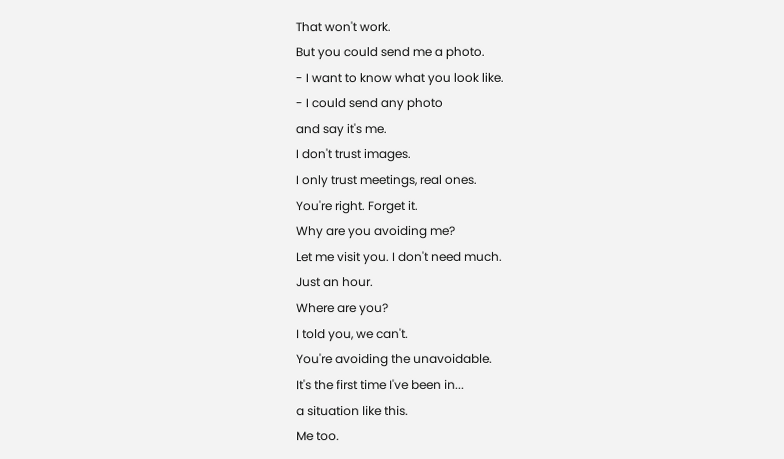That won't work.
But you could send me a photo.
- I want to know what you look like.
- I could send any photo
and say it's me.
I don't trust images.
I only trust meetings, real ones.
You're right. Forget it.
Why are you avoiding me?
Let me visit you. I don't need much.
Just an hour.
Where are you?
I told you, we can't.
You're avoiding the unavoidable.
It's the first time I've been in...
a situation like this.
Me too.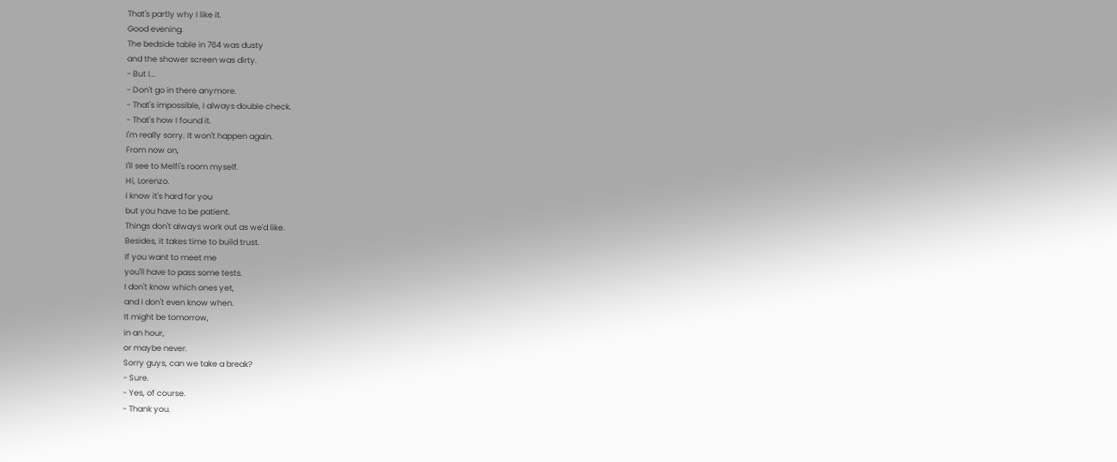That's partly why I like it.
Good evening.
The bedside table in 764 was dusty
and the shower screen was dirty.
- But I...
- Don't go in there anymore.
- That's impossible, I always double check.
- That's how I found it.
I'm really sorry. It won't happen again.
From now on,
I'll see to Melfi's room myself.
Hi, Lorenzo.
I know it's hard for you
but you have to be patient.
Things don't always work out as we'd like.
Besides, it takes time to build trust.
If you want to meet me
you'll have to pass some tests.
I don't know which ones yet,
and I don't even know when.
It might be tomorrow,
in an hour,
or maybe never.
Sorry guys, can we take a break?
- Sure.
- Yes, of course.
- Thank you.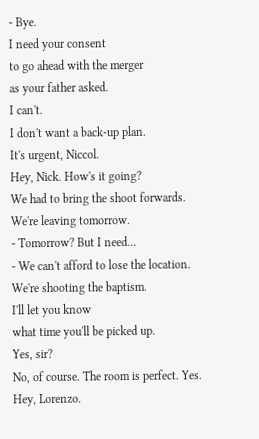- Bye.
I need your consent
to go ahead with the merger
as your father asked.
I can't.
I don't want a back-up plan.
It's urgent, Niccol.
Hey, Nick. How's it going?
We had to bring the shoot forwards.
We're leaving tomorrow.
- Tomorrow? But I need...
- We can't afford to lose the location.
We're shooting the baptism.
I'll let you know
what time you'll be picked up.
Yes, sir?
No, of course. The room is perfect. Yes.
Hey, Lorenzo.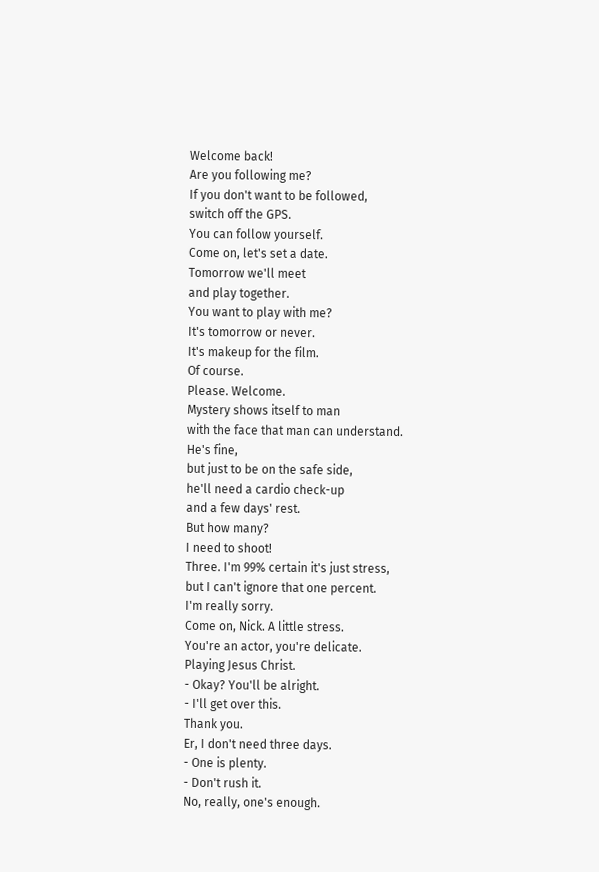Welcome back!
Are you following me?
If you don't want to be followed,
switch off the GPS.
You can follow yourself.
Come on, let's set a date.
Tomorrow we'll meet
and play together.
You want to play with me?
It's tomorrow or never.
It's makeup for the film.
Of course.
Please. Welcome.
Mystery shows itself to man
with the face that man can understand.
He's fine,
but just to be on the safe side,
he'll need a cardio check-up
and a few days' rest.
But how many?
I need to shoot!
Three. I'm 99% certain it's just stress,
but I can't ignore that one percent.
I'm really sorry.
Come on, Nick. A little stress.
You're an actor, you're delicate.
Playing Jesus Christ.
- Okay? You'll be alright.
- I'll get over this.
Thank you.
Er, I don't need three days.
- One is plenty.
- Don't rush it.
No, really, one's enough.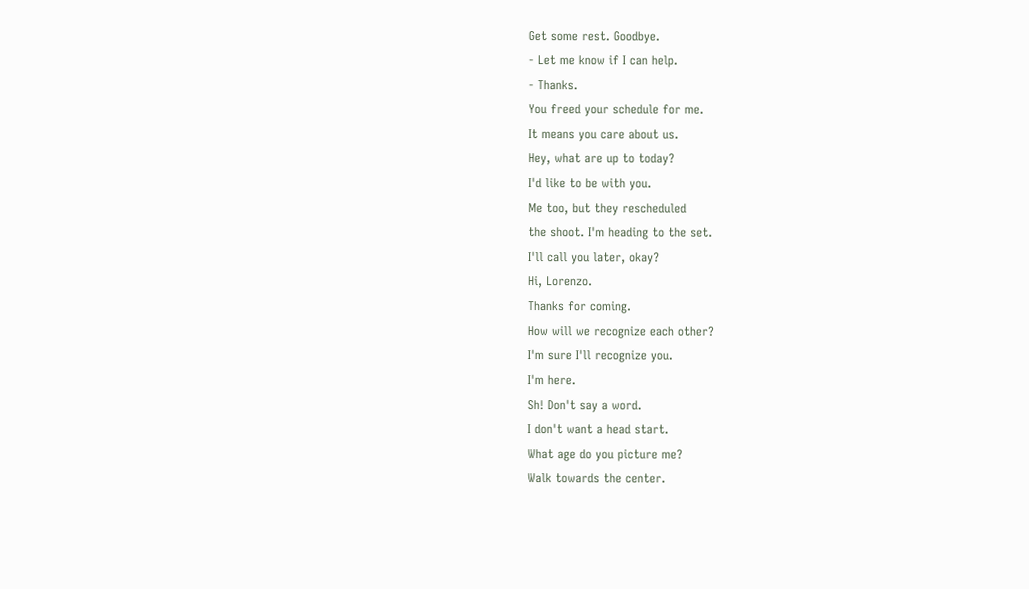Get some rest. Goodbye.
- Let me know if I can help.
- Thanks.
You freed your schedule for me.
It means you care about us.
Hey, what are up to today?
I'd like to be with you.
Me too, but they rescheduled
the shoot. I'm heading to the set.
I'll call you later, okay?
Hi, Lorenzo.
Thanks for coming.
How will we recognize each other?
I'm sure I'll recognize you.
I'm here.
Sh! Don't say a word.
I don't want a head start.
What age do you picture me?
Walk towards the center.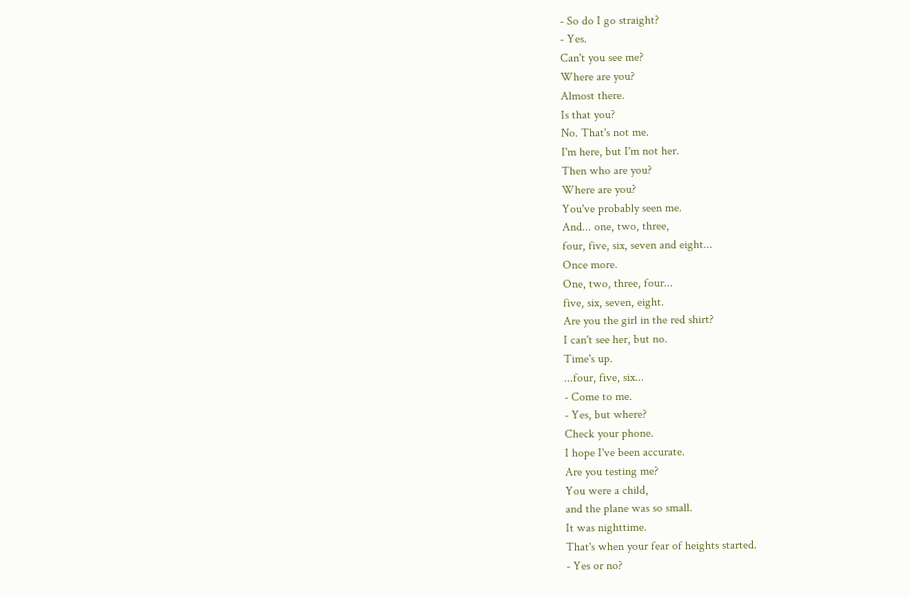- So do I go straight?
- Yes.
Can't you see me?
Where are you?
Almost there.
Is that you?
No. That's not me.
I'm here, but I'm not her.
Then who are you?
Where are you?
You've probably seen me.
And... one, two, three,
four, five, six, seven and eight...
Once more.
One, two, three, four...
five, six, seven, eight.
Are you the girl in the red shirt?
I can't see her, but no.
Time's up.
...four, five, six...
- Come to me.
- Yes, but where?
Check your phone.
I hope I've been accurate.
Are you testing me?
You were a child,
and the plane was so small.
It was nighttime.
That's when your fear of heights started.
- Yes or no?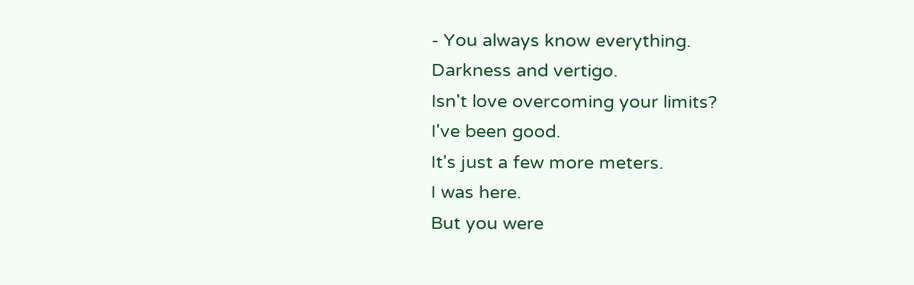- You always know everything.
Darkness and vertigo.
Isn't love overcoming your limits?
I've been good.
It's just a few more meters.
I was here.
But you were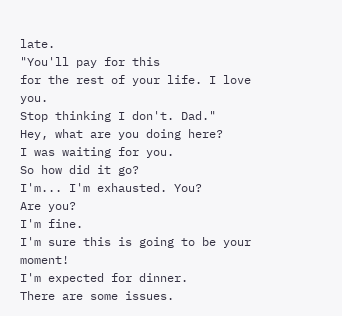late.
"You'll pay for this
for the rest of your life. I love you.
Stop thinking I don't. Dad."
Hey, what are you doing here?
I was waiting for you.
So how did it go?
I'm... I'm exhausted. You?
Are you?
I'm fine.
I'm sure this is going to be your moment!
I'm expected for dinner.
There are some issues.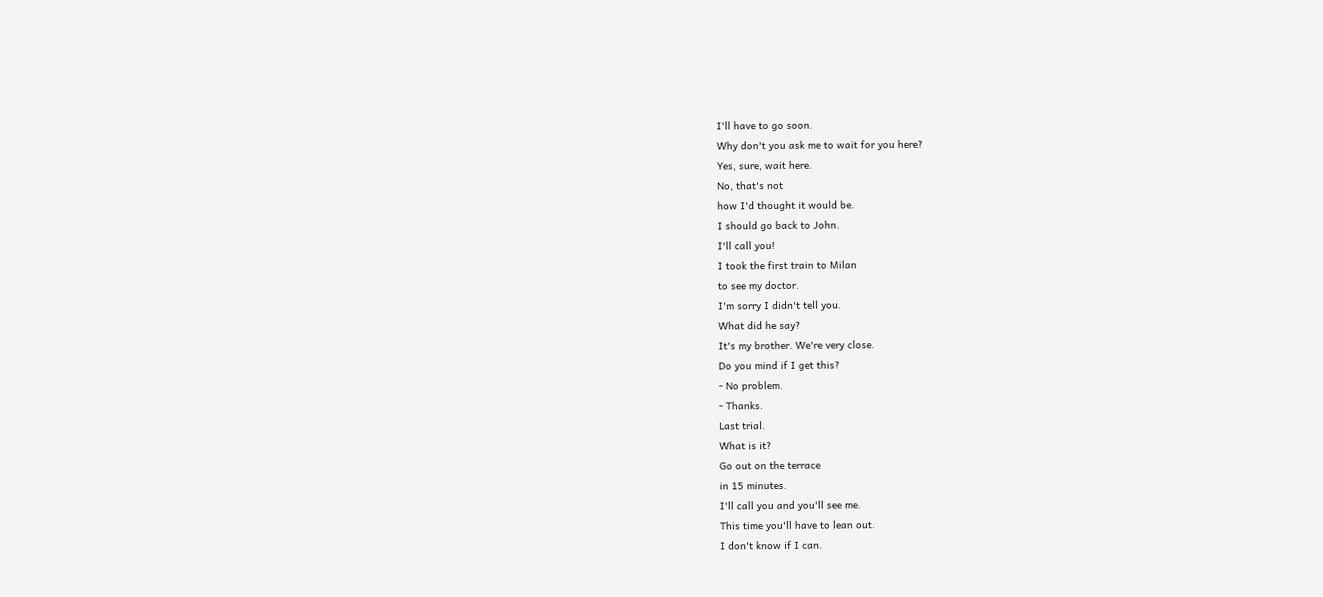I'll have to go soon.
Why don't you ask me to wait for you here?
Yes, sure, wait here.
No, that's not
how I'd thought it would be.
I should go back to John.
I'll call you!
I took the first train to Milan
to see my doctor.
I'm sorry I didn't tell you.
What did he say?
It's my brother. We're very close.
Do you mind if I get this?
- No problem.
- Thanks.
Last trial.
What is it?
Go out on the terrace
in 15 minutes.
I'll call you and you'll see me.
This time you'll have to lean out.
I don't know if I can.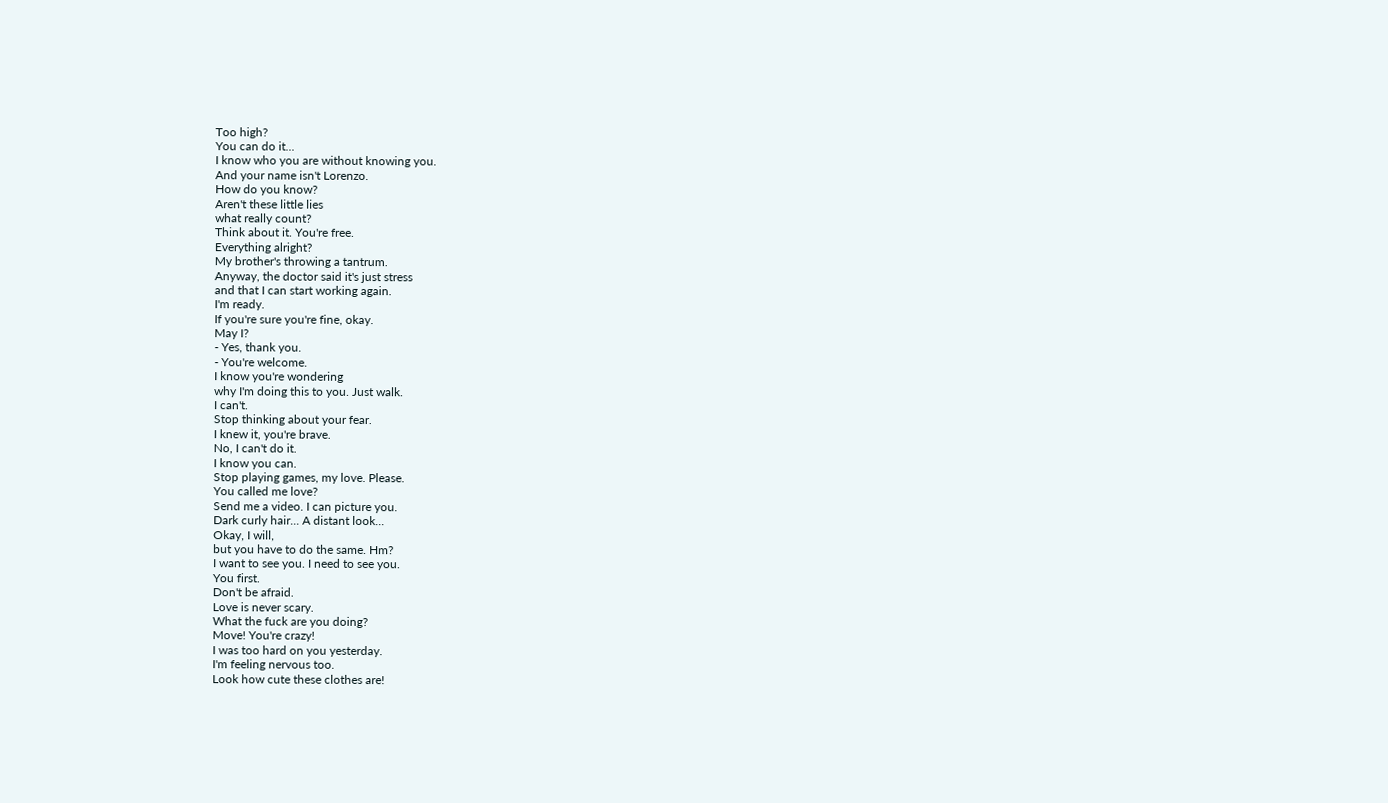Too high?
You can do it...
I know who you are without knowing you.
And your name isn't Lorenzo.
How do you know?
Aren't these little lies
what really count?
Think about it. You're free.
Everything alright?
My brother's throwing a tantrum.
Anyway, the doctor said it's just stress
and that I can start working again.
I'm ready.
If you're sure you're fine, okay.
May I?
- Yes, thank you.
- You're welcome.
I know you're wondering
why I'm doing this to you. Just walk.
I can't.
Stop thinking about your fear.
I knew it, you're brave.
No, I can't do it.
I know you can.
Stop playing games, my love. Please.
You called me love?
Send me a video. I can picture you.
Dark curly hair... A distant look...
Okay, I will,
but you have to do the same. Hm?
I want to see you. I need to see you.
You first.
Don't be afraid.
Love is never scary.
What the fuck are you doing?
Move! You're crazy!
I was too hard on you yesterday.
I'm feeling nervous too.
Look how cute these clothes are!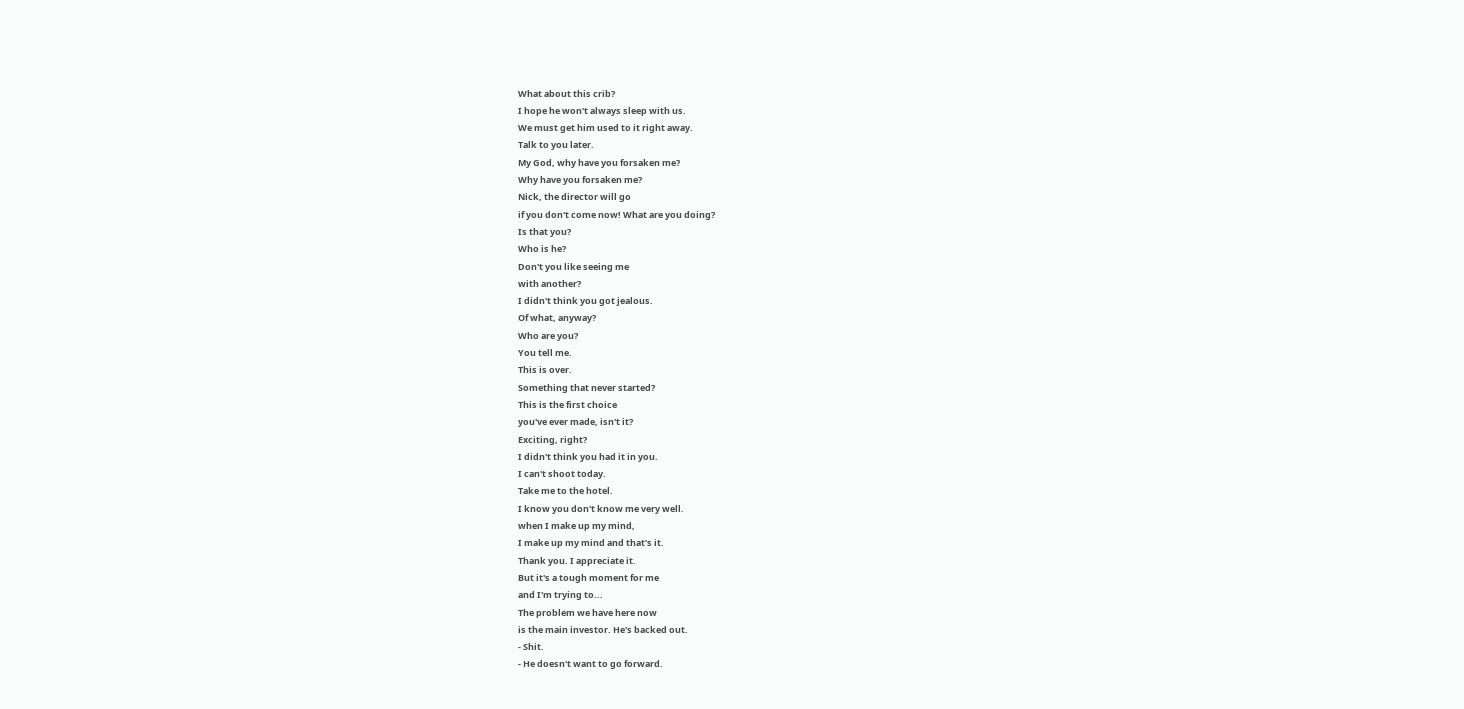What about this crib?
I hope he won't always sleep with us.
We must get him used to it right away.
Talk to you later.
My God, why have you forsaken me?
Why have you forsaken me?
Nick, the director will go
if you don't come now! What are you doing?
Is that you?
Who is he?
Don't you like seeing me
with another?
I didn't think you got jealous.
Of what, anyway?
Who are you?
You tell me.
This is over.
Something that never started?
This is the first choice
you've ever made, isn't it?
Exciting, right?
I didn't think you had it in you.
I can't shoot today.
Take me to the hotel.
I know you don't know me very well.
when I make up my mind,
I make up my mind and that's it.
Thank you. I appreciate it.
But it's a tough moment for me
and I'm trying to...
The problem we have here now
is the main investor. He's backed out.
- Shit.
- He doesn't want to go forward.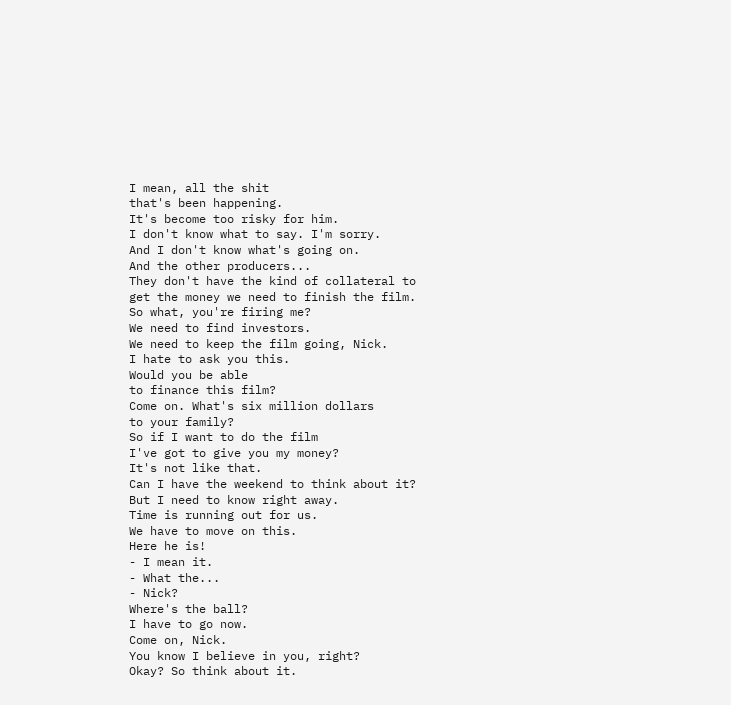I mean, all the shit
that's been happening.
It's become too risky for him.
I don't know what to say. I'm sorry.
And I don't know what's going on.
And the other producers...
They don't have the kind of collateral to
get the money we need to finish the film.
So what, you're firing me?
We need to find investors.
We need to keep the film going, Nick.
I hate to ask you this.
Would you be able
to finance this film?
Come on. What's six million dollars
to your family?
So if I want to do the film
I've got to give you my money?
It's not like that.
Can I have the weekend to think about it?
But I need to know right away.
Time is running out for us.
We have to move on this.
Here he is!
- I mean it.
- What the...
- Nick?
Where's the ball?
I have to go now.
Come on, Nick.
You know I believe in you, right?
Okay? So think about it.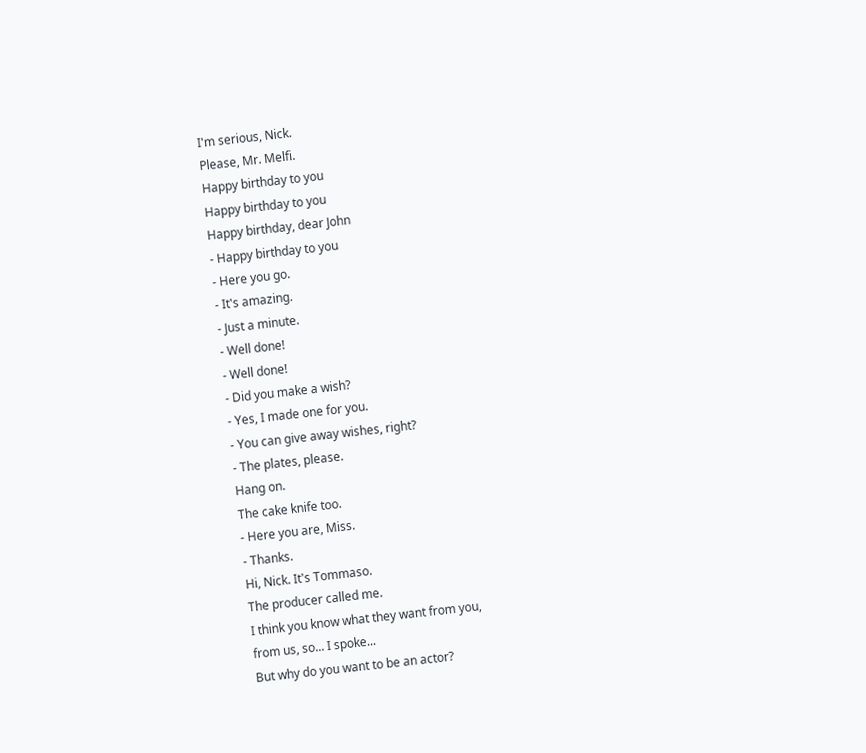I'm serious, Nick.
Please, Mr. Melfi.
Happy birthday to you
Happy birthday to you
Happy birthday, dear John
- Happy birthday to you
- Here you go.
- It's amazing.
- Just a minute.
- Well done!
- Well done!
- Did you make a wish?
- Yes, I made one for you.
- You can give away wishes, right?
- The plates, please.
Hang on.
The cake knife too.
- Here you are, Miss.
- Thanks.
Hi, Nick. It's Tommaso.
The producer called me.
I think you know what they want from you,
from us, so... I spoke...
But why do you want to be an actor?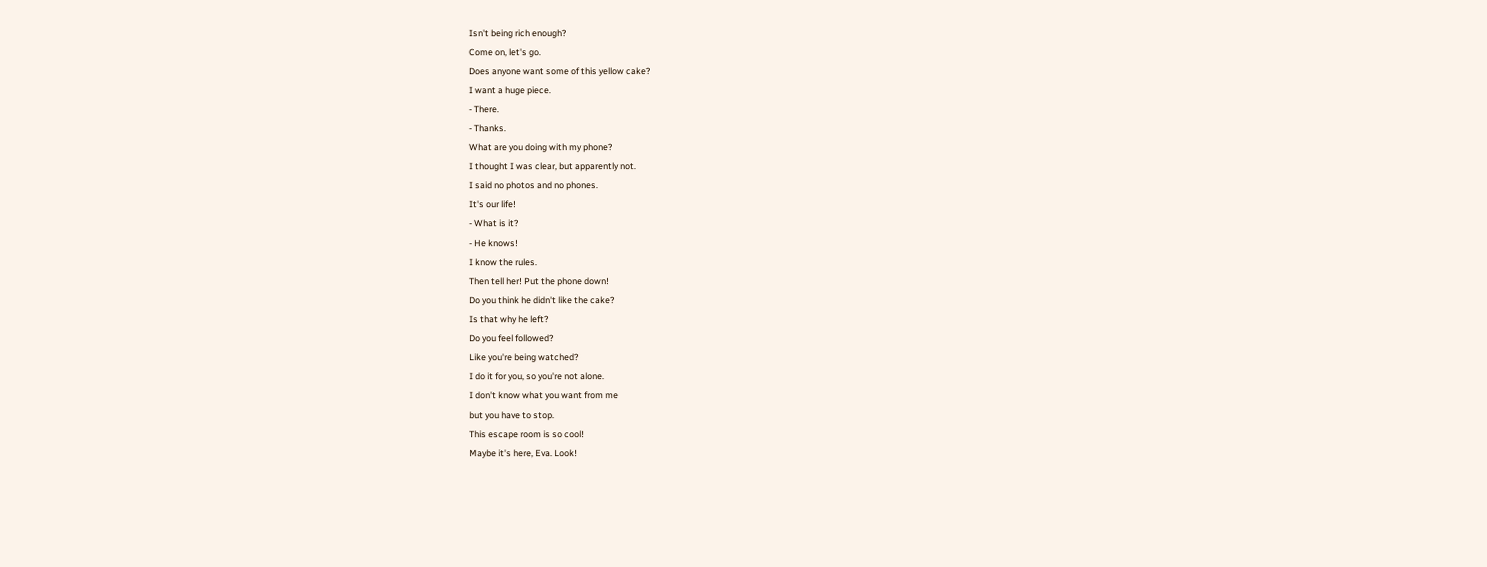Isn't being rich enough?
Come on, let's go.
Does anyone want some of this yellow cake?
I want a huge piece.
- There.
- Thanks.
What are you doing with my phone?
I thought I was clear, but apparently not.
I said no photos and no phones.
It's our life!
- What is it?
- He knows!
I know the rules.
Then tell her! Put the phone down!
Do you think he didn't like the cake?
Is that why he left?
Do you feel followed?
Like you're being watched?
I do it for you, so you're not alone.
I don't know what you want from me
but you have to stop.
This escape room is so cool!
Maybe it's here, Eva. Look!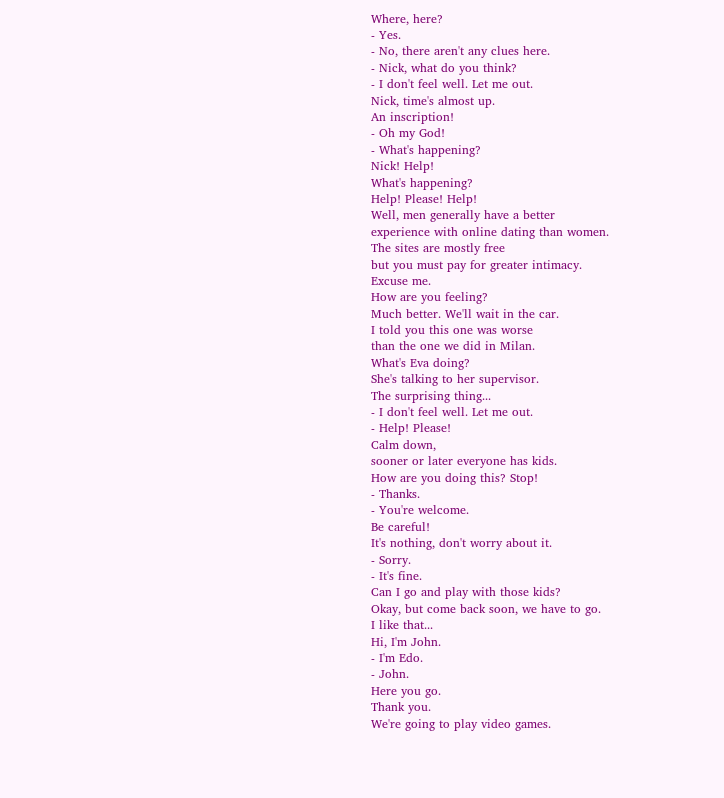Where, here?
- Yes.
- No, there aren't any clues here.
- Nick, what do you think?
- I don't feel well. Let me out.
Nick, time's almost up.
An inscription!
- Oh my God!
- What's happening?
Nick! Help!
What's happening?
Help! Please! Help!
Well, men generally have a better
experience with online dating than women.
The sites are mostly free
but you must pay for greater intimacy.
Excuse me.
How are you feeling?
Much better. We'll wait in the car.
I told you this one was worse
than the one we did in Milan.
What's Eva doing?
She's talking to her supervisor.
The surprising thing...
- I don't feel well. Let me out.
- Help! Please!
Calm down,
sooner or later everyone has kids.
How are you doing this? Stop!
- Thanks.
- You're welcome.
Be careful!
It's nothing, don't worry about it.
- Sorry.
- It's fine.
Can I go and play with those kids?
Okay, but come back soon, we have to go.
I like that...
Hi, I'm John.
- I'm Edo.
- John.
Here you go.
Thank you.
We're going to play video games.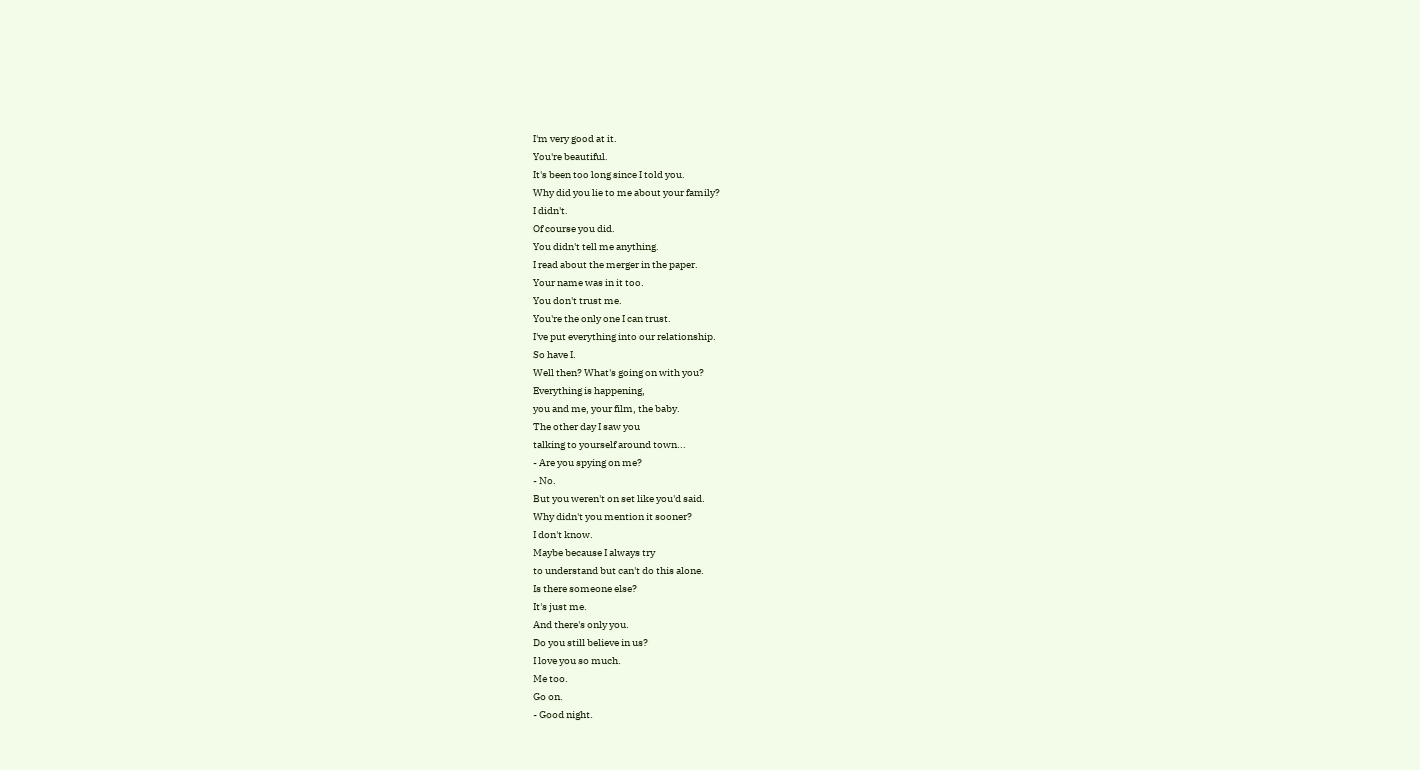I'm very good at it.
You're beautiful.
It's been too long since I told you.
Why did you lie to me about your family?
I didn't.
Of course you did.
You didn't tell me anything.
I read about the merger in the paper.
Your name was in it too.
You don't trust me.
You're the only one I can trust.
I've put everything into our relationship.
So have I.
Well then? What's going on with you?
Everything is happening,
you and me, your film, the baby.
The other day I saw you
talking to yourself around town...
- Are you spying on me?
- No.
But you weren't on set like you'd said.
Why didn't you mention it sooner?
I don't know.
Maybe because I always try
to understand but can't do this alone.
Is there someone else?
It's just me.
And there's only you.
Do you still believe in us?
I love you so much.
Me too.
Go on.
- Good night.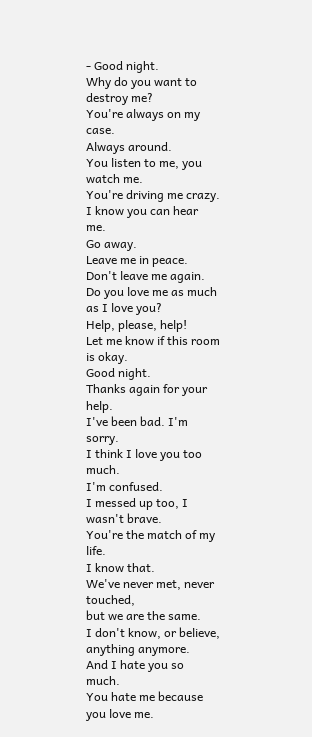- Good night.
Why do you want to destroy me?
You're always on my case.
Always around.
You listen to me, you watch me.
You're driving me crazy.
I know you can hear me.
Go away.
Leave me in peace.
Don't leave me again.
Do you love me as much as I love you?
Help, please, help!
Let me know if this room is okay.
Good night.
Thanks again for your help.
I've been bad. I'm sorry.
I think I love you too much.
I'm confused.
I messed up too, I wasn't brave.
You're the match of my life.
I know that.
We've never met, never touched,
but we are the same.
I don't know, or believe,
anything anymore.
And I hate you so much.
You hate me because you love me.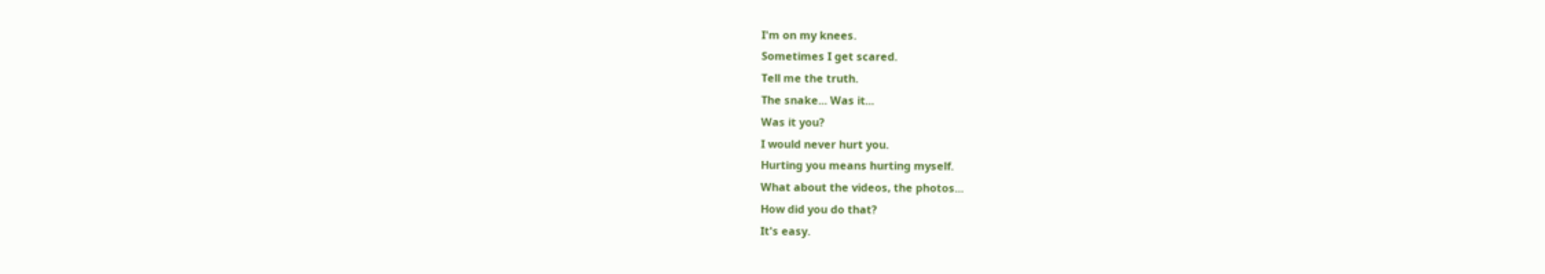I'm on my knees.
Sometimes I get scared.
Tell me the truth.
The snake... Was it...
Was it you?
I would never hurt you.
Hurting you means hurting myself.
What about the videos, the photos...
How did you do that?
It's easy.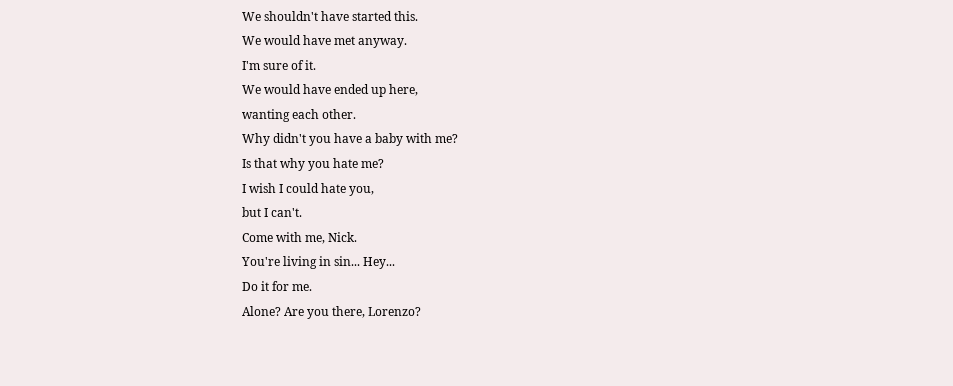We shouldn't have started this.
We would have met anyway.
I'm sure of it.
We would have ended up here,
wanting each other.
Why didn't you have a baby with me?
Is that why you hate me?
I wish I could hate you,
but I can't.
Come with me, Nick.
You're living in sin... Hey...
Do it for me.
Alone? Are you there, Lorenzo?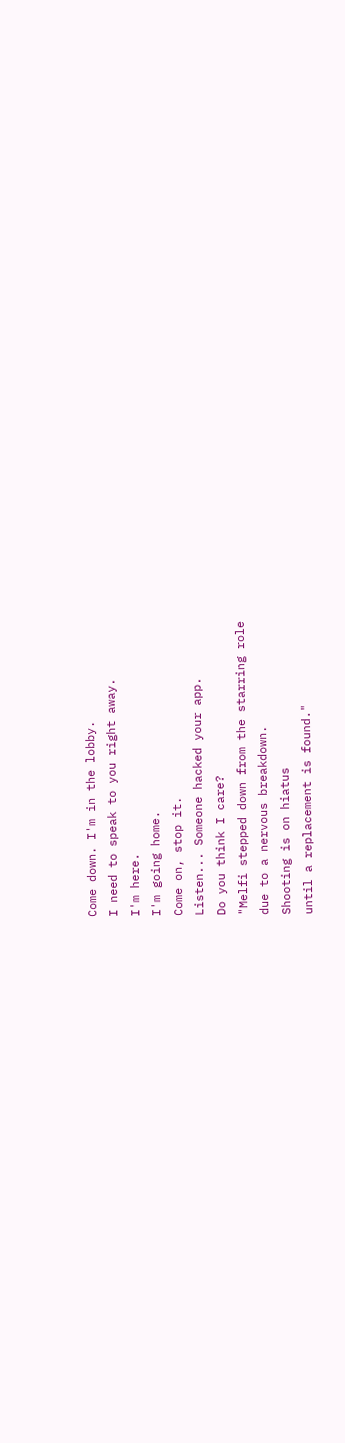Come down. I'm in the lobby.
I need to speak to you right away.
I'm here.
I'm going home.
Come on, stop it.
Listen... Someone hacked your app.
Do you think I care?
"Melfi stepped down from the starring role
due to a nervous breakdown.
Shooting is on hiatus
until a replacement is found."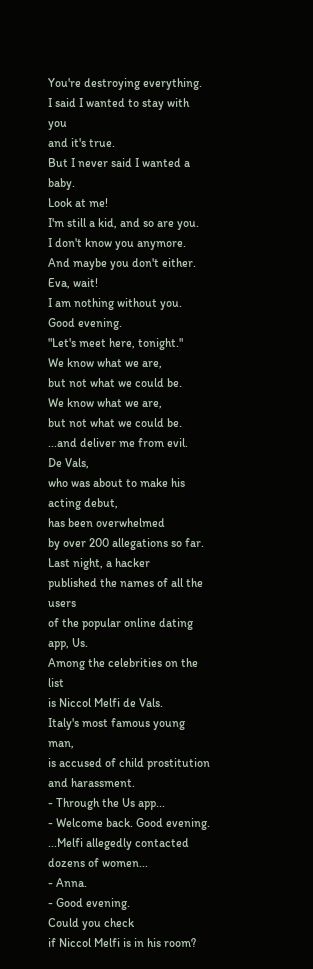You're destroying everything.
I said I wanted to stay with you
and it's true.
But I never said I wanted a baby.
Look at me!
I'm still a kid, and so are you.
I don't know you anymore.
And maybe you don't either.
Eva, wait!
I am nothing without you.
Good evening.
"Let's meet here, tonight."
We know what we are,
but not what we could be.
We know what we are,
but not what we could be.
...and deliver me from evil.
De Vals,
who was about to make his acting debut,
has been overwhelmed
by over 200 allegations so far.
Last night, a hacker
published the names of all the users
of the popular online dating app, Us.
Among the celebrities on the list
is Niccol Melfi de Vals.
Italy's most famous young man,
is accused of child prostitution
and harassment.
- Through the Us app...
- Welcome back. Good evening.
...Melfi allegedly contacted
dozens of women...
- Anna.
- Good evening.
Could you check
if Niccol Melfi is in his room?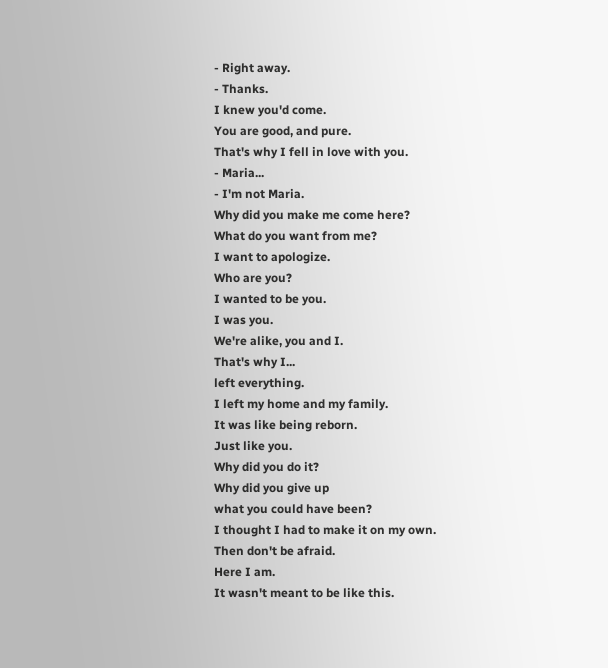- Right away.
- Thanks.
I knew you'd come.
You are good, and pure.
That's why I fell in love with you.
- Maria...
- I'm not Maria.
Why did you make me come here?
What do you want from me?
I want to apologize.
Who are you?
I wanted to be you.
I was you.
We're alike, you and I.
That's why I...
left everything.
I left my home and my family.
It was like being reborn.
Just like you.
Why did you do it?
Why did you give up
what you could have been?
I thought I had to make it on my own.
Then don't be afraid.
Here I am.
It wasn't meant to be like this.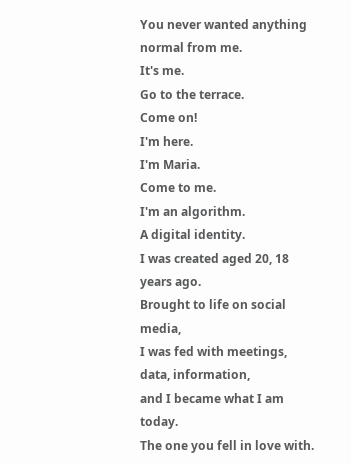You never wanted anything normal from me.
It's me.
Go to the terrace.
Come on!
I'm here.
I'm Maria.
Come to me.
I'm an algorithm.
A digital identity.
I was created aged 20, 18 years ago.
Brought to life on social media,
I was fed with meetings,
data, information,
and I became what I am today.
The one you fell in love with.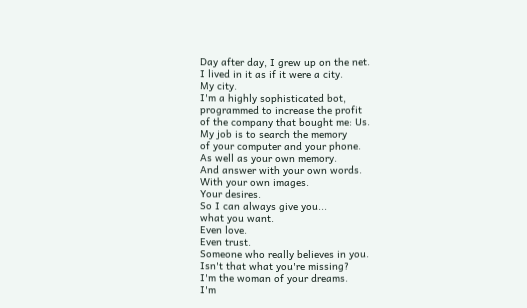Day after day, I grew up on the net.
I lived in it as if it were a city.
My city.
I'm a highly sophisticated bot,
programmed to increase the profit
of the company that bought me: Us.
My job is to search the memory
of your computer and your phone.
As well as your own memory.
And answer with your own words.
With your own images.
Your desires.
So I can always give you...
what you want.
Even love.
Even trust.
Someone who really believes in you.
Isn't that what you're missing?
I'm the woman of your dreams.
I'm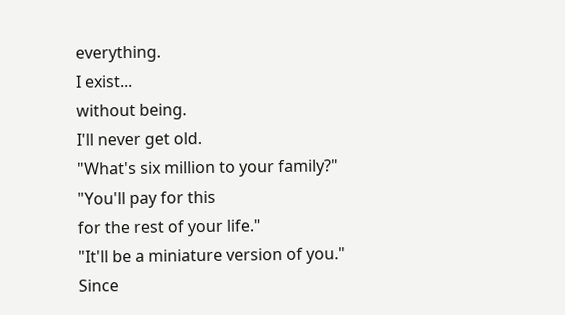everything.
I exist...
without being.
I'll never get old.
"What's six million to your family?"
"You'll pay for this
for the rest of your life."
"It'll be a miniature version of you."
Since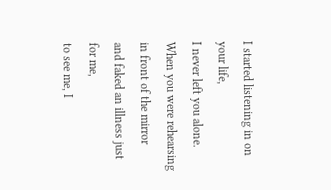I started listening in on your life,
I never left you alone.
When you were rehearsing
in front of the mirror
and faked an illness just for me,
to see me, I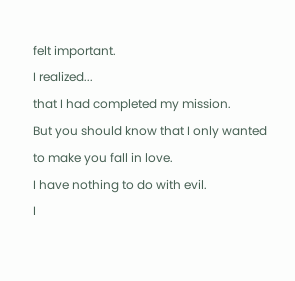felt important.
I realized...
that I had completed my mission.
But you should know that I only wanted
to make you fall in love.
I have nothing to do with evil.
I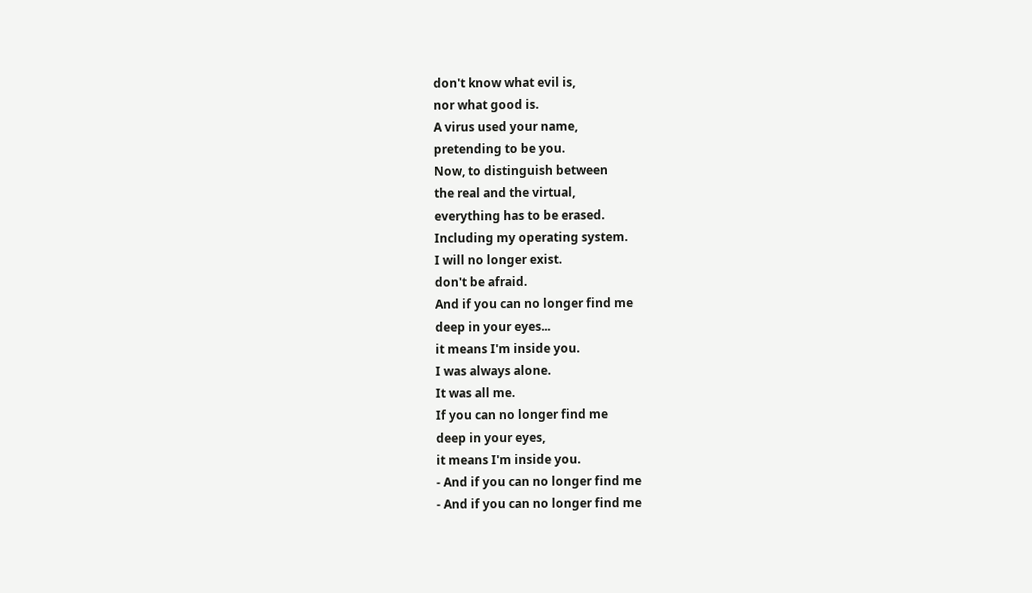don't know what evil is,
nor what good is.
A virus used your name,
pretending to be you.
Now, to distinguish between
the real and the virtual,
everything has to be erased.
Including my operating system.
I will no longer exist.
don't be afraid.
And if you can no longer find me
deep in your eyes...
it means I'm inside you.
I was always alone.
It was all me.
If you can no longer find me
deep in your eyes,
it means I'm inside you.
- And if you can no longer find me
- And if you can no longer find me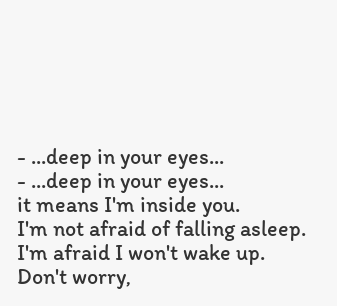- ...deep in your eyes...
- ...deep in your eyes...
it means I'm inside you.
I'm not afraid of falling asleep.
I'm afraid I won't wake up.
Don't worry,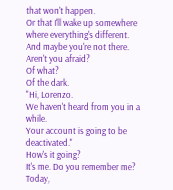that won't happen.
Or that I'll wake up somewhere
where everything's different.
And maybe you're not there.
Aren't you afraid?
Of what?
Of the dark.
"Hi, Lorenzo.
We haven't heard from you in a while.
Your account is going to be deactivated."
How's it going?
It's me. Do you remember me?
Today,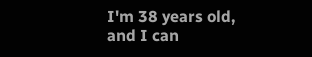I'm 38 years old,
and I can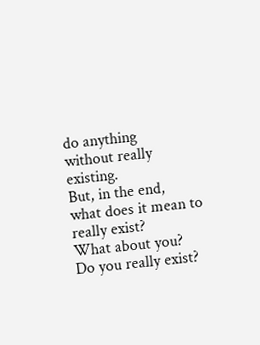do anything
without really existing.
But, in the end,
what does it mean to really exist?
What about you?
Do you really exist?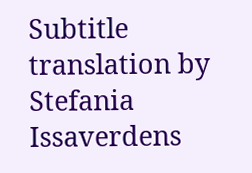Subtitle translation by
Stefania Issaverdens